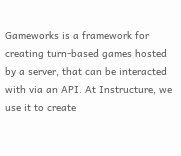Gameworks is a framework for creating turn-based games hosted by a server, that can be interacted with via an API. At Instructure, we use it to create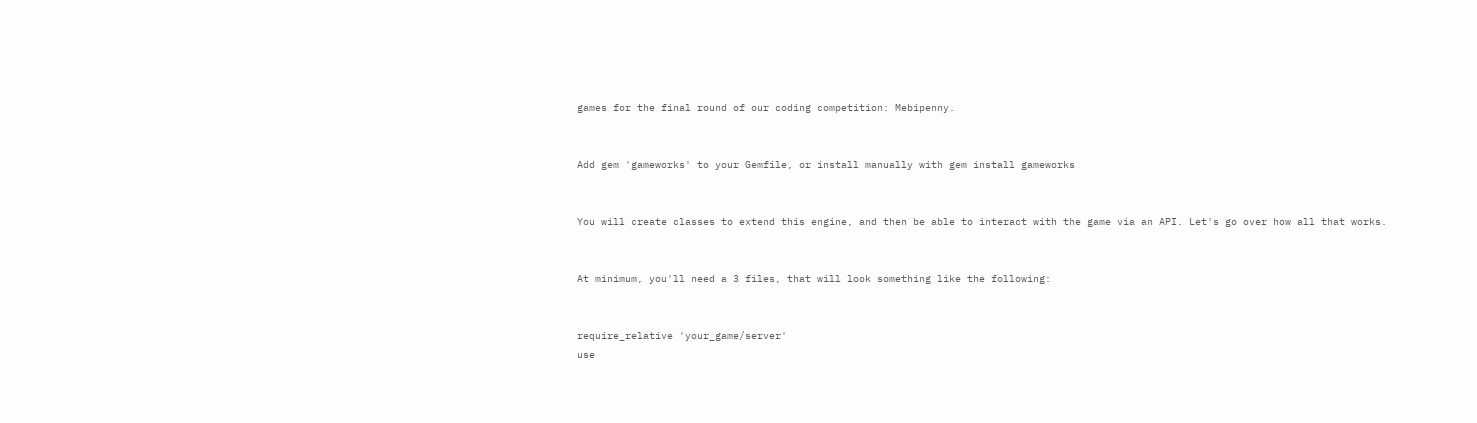games for the final round of our coding competition: Mebipenny.


Add gem 'gameworks' to your Gemfile, or install manually with gem install gameworks


You will create classes to extend this engine, and then be able to interact with the game via an API. Let's go over how all that works.


At minimum, you'll need a 3 files, that will look something like the following:


require_relative 'your_game/server'
use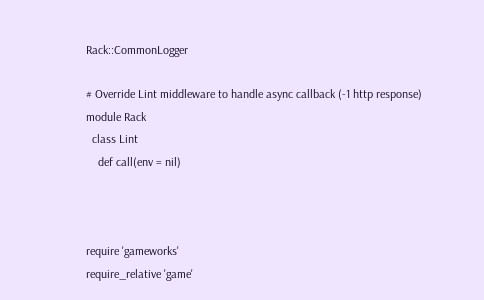Rack::CommonLogger

# Override Lint middleware to handle async callback (-1 http response)
module Rack
  class Lint
    def call(env = nil)



require 'gameworks'
require_relative 'game'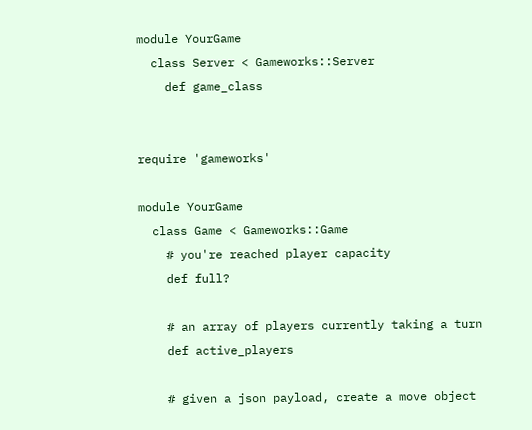module YourGame
  class Server < Gameworks::Server
    def game_class


require 'gameworks'

module YourGame
  class Game < Gameworks::Game
    # you're reached player capacity
    def full?

    # an array of players currently taking a turn
    def active_players

    # given a json payload, create a move object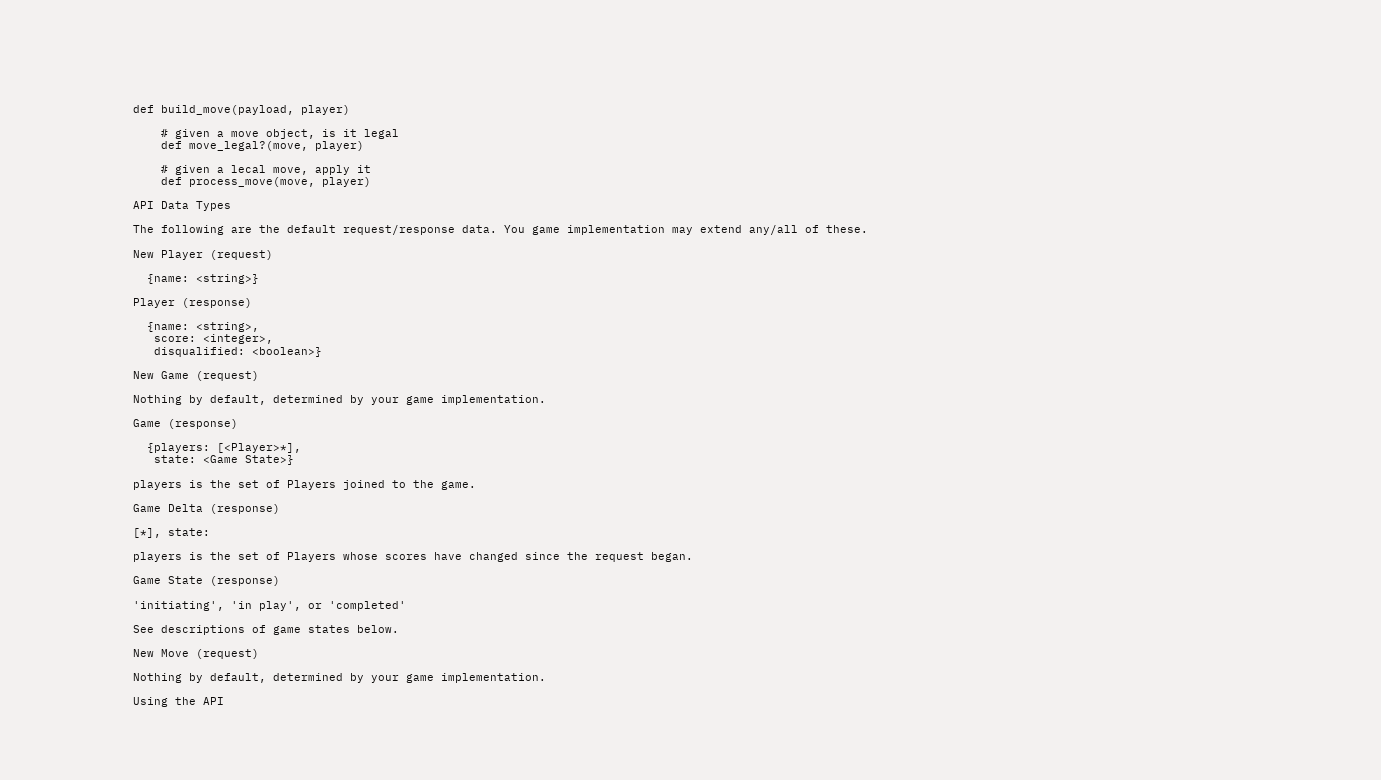def build_move(payload, player)

    # given a move object, is it legal
    def move_legal?(move, player)

    # given a lecal move, apply it
    def process_move(move, player)

API Data Types

The following are the default request/response data. You game implementation may extend any/all of these.

New Player (request)

  {name: <string>}

Player (response)

  {name: <string>,
   score: <integer>,
   disqualified: <boolean>}

New Game (request)

Nothing by default, determined by your game implementation.

Game (response)

  {players: [<Player>*],
   state: <Game State>}

players is the set of Players joined to the game.

Game Delta (response)

[*], state:

players is the set of Players whose scores have changed since the request began.

Game State (response)

'initiating', 'in play', or 'completed'

See descriptions of game states below.

New Move (request)

Nothing by default, determined by your game implementation.

Using the API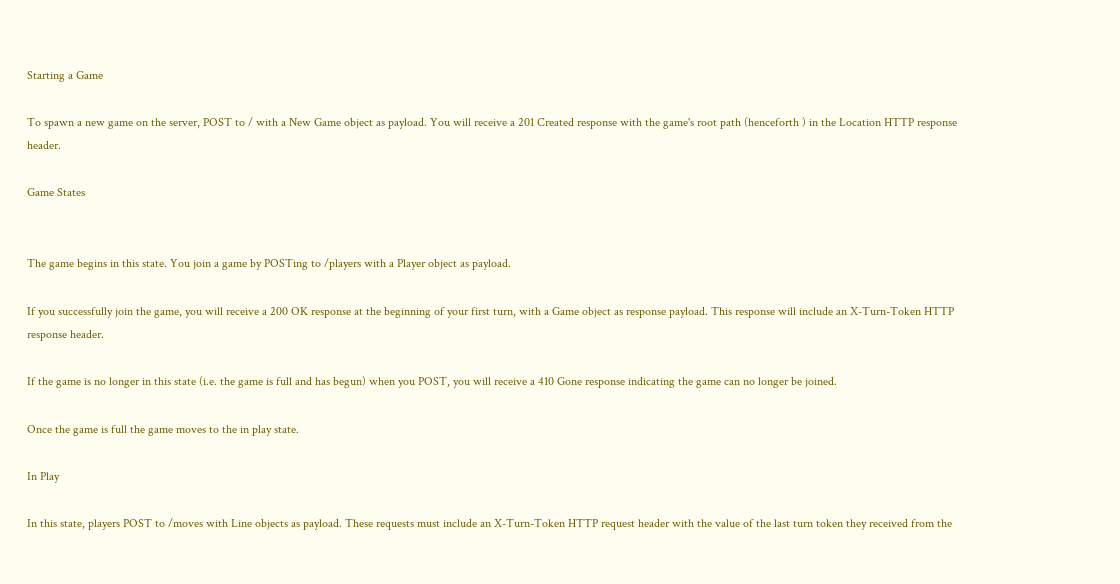Starting a Game

To spawn a new game on the server, POST to / with a New Game object as payload. You will receive a 201 Created response with the game's root path (henceforth ) in the Location HTTP response header.

Game States


The game begins in this state. You join a game by POSTing to /players with a Player object as payload.

If you successfully join the game, you will receive a 200 OK response at the beginning of your first turn, with a Game object as response payload. This response will include an X-Turn-Token HTTP response header.

If the game is no longer in this state (i.e. the game is full and has begun) when you POST, you will receive a 410 Gone response indicating the game can no longer be joined.

Once the game is full the game moves to the in play state.

In Play

In this state, players POST to /moves with Line objects as payload. These requests must include an X-Turn-Token HTTP request header with the value of the last turn token they received from the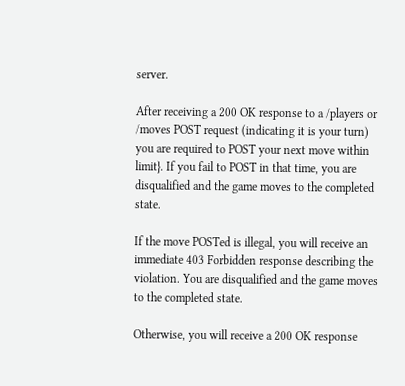server.

After receiving a 200 OK response to a /players or /moves POST request (indicating it is your turn) you are required to POST your next move within limit}. If you fail to POST in that time, you are disqualified and the game moves to the completed state.

If the move POSTed is illegal, you will receive an immediate 403 Forbidden response describing the violation. You are disqualified and the game moves to the completed state.

Otherwise, you will receive a 200 OK response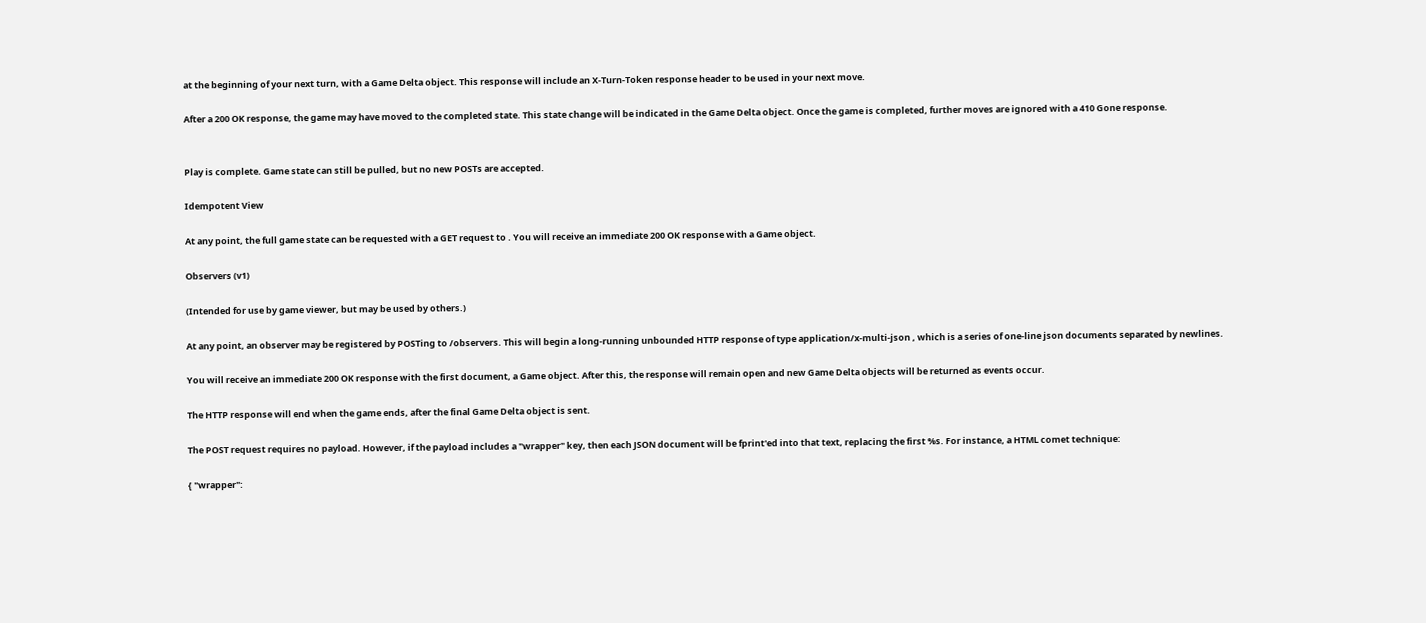at the beginning of your next turn, with a Game Delta object. This response will include an X-Turn-Token response header to be used in your next move.

After a 200 OK response, the game may have moved to the completed state. This state change will be indicated in the Game Delta object. Once the game is completed, further moves are ignored with a 410 Gone response.


Play is complete. Game state can still be pulled, but no new POSTs are accepted.

Idempotent View

At any point, the full game state can be requested with a GET request to . You will receive an immediate 200 OK response with a Game object.

Observers (v1)

(Intended for use by game viewer, but may be used by others.)

At any point, an observer may be registered by POSTing to /observers. This will begin a long-running unbounded HTTP response of type application/x-multi-json , which is a series of one-line json documents separated by newlines.

You will receive an immediate 200 OK response with the first document, a Game object. After this, the response will remain open and new Game Delta objects will be returned as events occur.

The HTTP response will end when the game ends, after the final Game Delta object is sent.

The POST request requires no payload. However, if the payload includes a "wrapper" key, then each JSON document will be fprint'ed into that text, replacing the first %s. For instance, a HTML comet technique:

{ "wrapper":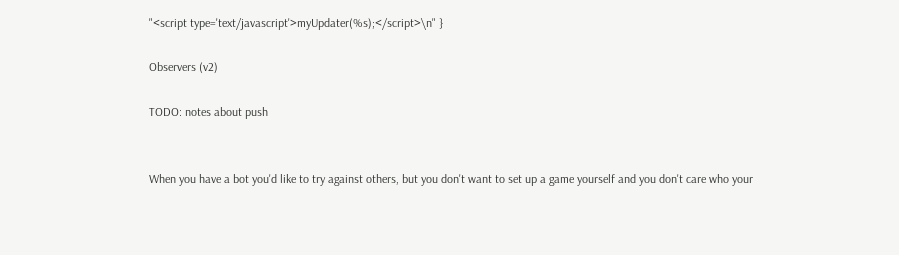"<script type='text/javascript'>myUpdater(%s);</script>\n" }

Observers (v2)

TODO: notes about push


When you have a bot you'd like to try against others, but you don't want to set up a game yourself and you don't care who your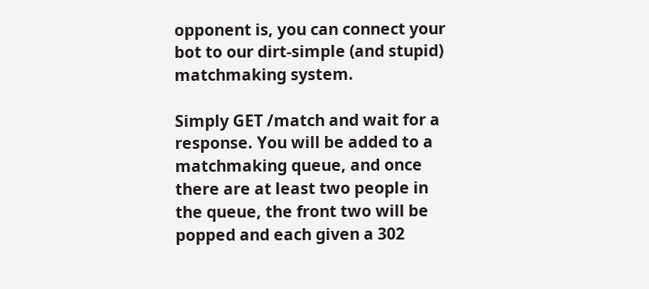opponent is, you can connect your bot to our dirt-simple (and stupid) matchmaking system.

Simply GET /match and wait for a response. You will be added to a matchmaking queue, and once there are at least two people in the queue, the front two will be popped and each given a 302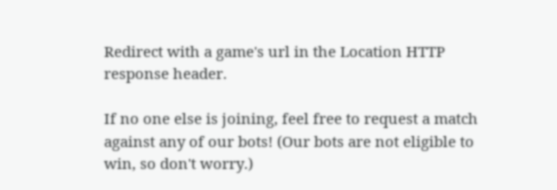Redirect with a game's url in the Location HTTP response header.

If no one else is joining, feel free to request a match against any of our bots! (Our bots are not eligible to win, so don't worry.)